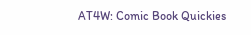AT4W: Comic Book Quickies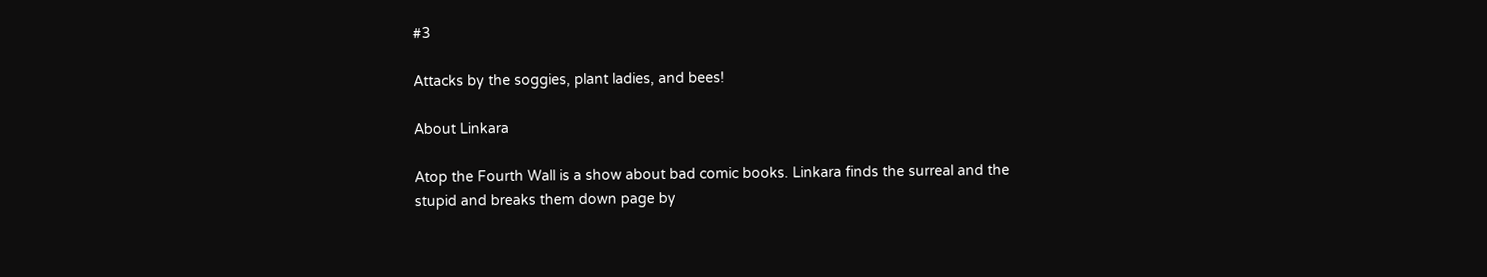#3

Attacks by the soggies, plant ladies, and bees!

About Linkara

Atop the Fourth Wall is a show about bad comic books. Linkara finds the surreal and the stupid and breaks them down page by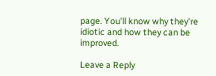page. You'll know why they're idiotic and how they can be improved.

Leave a Reply